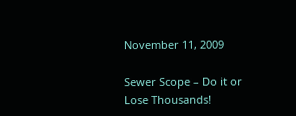November 11, 2009

Sewer Scope – Do it or Lose Thousands!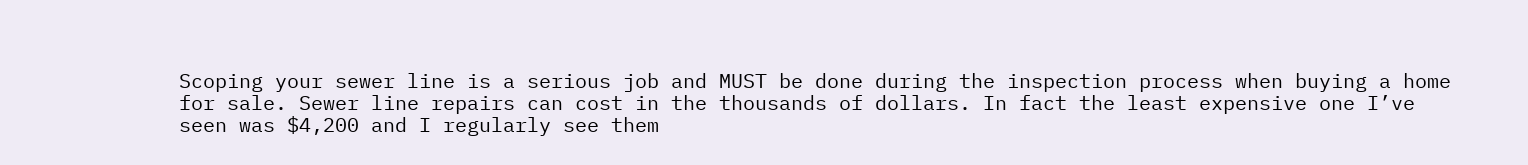Scoping your sewer line is a serious job and MUST be done during the inspection process when buying a home for sale. Sewer line repairs can cost in the thousands of dollars. In fact the least expensive one I’ve seen was $4,200 and I regularly see them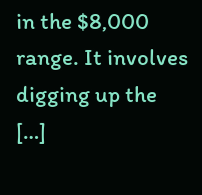in the $8,000 range. It involves digging up the […]